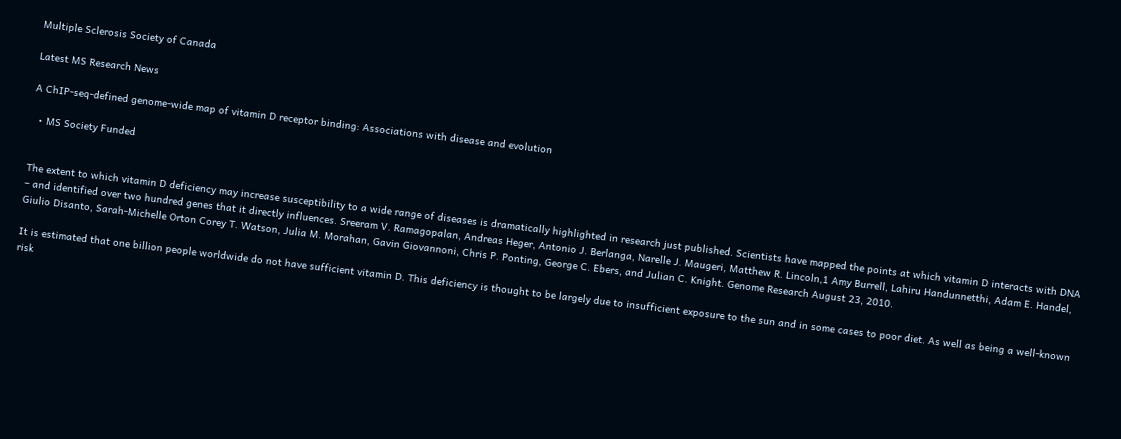Multiple Sclerosis Society of Canada

Latest MS Research News

A ChIP-seq-defined genome-wide map of vitamin D receptor binding: Associations with disease and evolution

  • MS Society Funded


The extent to which vitamin D deficiency may increase susceptibility to a wide range of diseases is dramatically highlighted in research just published. Scientists have mapped the points at which vitamin D interacts with DNA – and identified over two hundred genes that it directly influences. Sreeram V. Ramagopalan, Andreas Heger, Antonio J. Berlanga, Narelle J. Maugeri, Matthew R. Lincoln,1 Amy Burrell, Lahiru Handunnetthi, Adam E. Handel, Giulio Disanto, Sarah-Michelle Orton Corey T. Watson, Julia M. Morahan, Gavin Giovannoni, Chris P. Ponting, George C. Ebers, and Julian C. Knight. Genome Research August 23, 2010.

It is estimated that one billion people worldwide do not have sufficient vitamin D. This deficiency is thought to be largely due to insufficient exposure to the sun and in some cases to poor diet. As well as being a well-known risk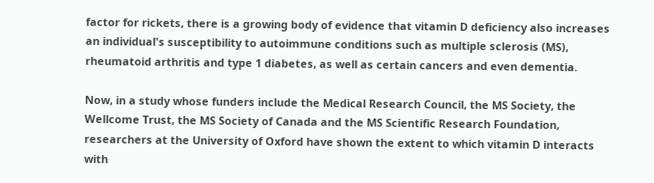factor for rickets, there is a growing body of evidence that vitamin D deficiency also increases an individual's susceptibility to autoimmune conditions such as multiple sclerosis (MS), rheumatoid arthritis and type 1 diabetes, as well as certain cancers and even dementia.

Now, in a study whose funders include the Medical Research Council, the MS Society, the Wellcome Trust, the MS Society of Canada and the MS Scientific Research Foundation, researchers at the University of Oxford have shown the extent to which vitamin D interacts with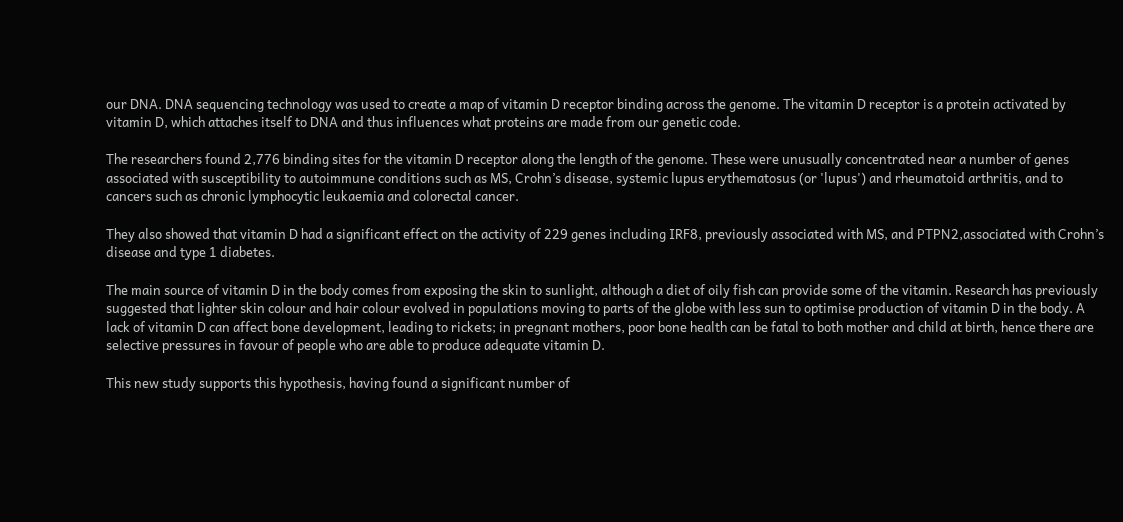our DNA. DNA sequencing technology was used to create a map of vitamin D receptor binding across the genome. The vitamin D receptor is a protein activated by vitamin D, which attaches itself to DNA and thus influences what proteins are made from our genetic code.

The researchers found 2,776 binding sites for the vitamin D receptor along the length of the genome. These were unusually concentrated near a number of genes associated with susceptibility to autoimmune conditions such as MS, Crohn’s disease, systemic lupus erythematosus (or 'lupus') and rheumatoid arthritis, and to cancers such as chronic lymphocytic leukaemia and colorectal cancer.

They also showed that vitamin D had a significant effect on the activity of 229 genes including IRF8, previously associated with MS, and PTPN2,associated with Crohn’s disease and type 1 diabetes.

The main source of vitamin D in the body comes from exposing the skin to sunlight, although a diet of oily fish can provide some of the vitamin. Research has previously suggested that lighter skin colour and hair colour evolved in populations moving to parts of the globe with less sun to optimise production of vitamin D in the body. A lack of vitamin D can affect bone development, leading to rickets; in pregnant mothers, poor bone health can be fatal to both mother and child at birth, hence there are selective pressures in favour of people who are able to produce adequate vitamin D.

This new study supports this hypothesis, having found a significant number of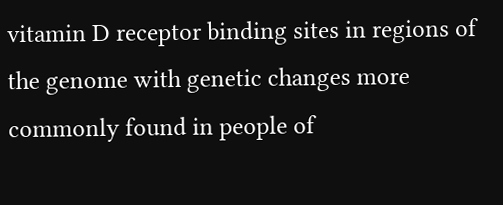vitamin D receptor binding sites in regions of the genome with genetic changes more commonly found in people of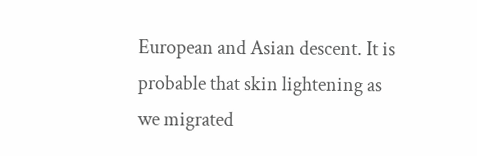European and Asian descent. It is probable that skin lightening as we migrated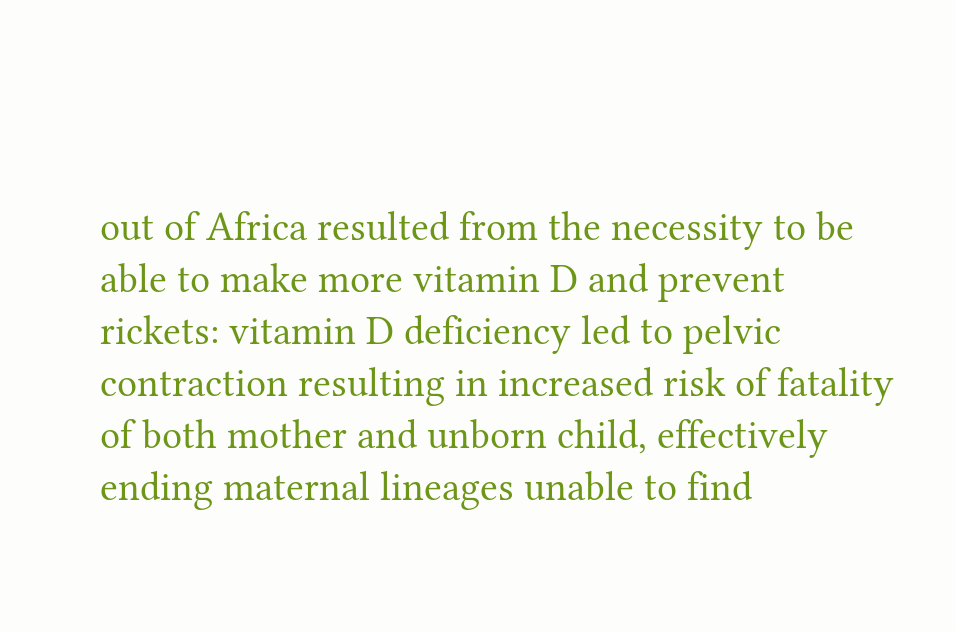out of Africa resulted from the necessity to be able to make more vitamin D and prevent rickets: vitamin D deficiency led to pelvic contraction resulting in increased risk of fatality of both mother and unborn child, effectively ending maternal lineages unable to find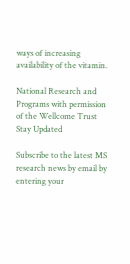ways of increasing availability of the vitamin.

National Research and Programs with permission of the Wellcome Trust
Stay Updated

Subscribe to the latest MS research news by email by entering your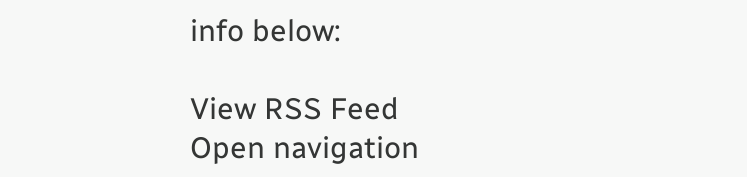info below:

View RSS Feed
Open navigation